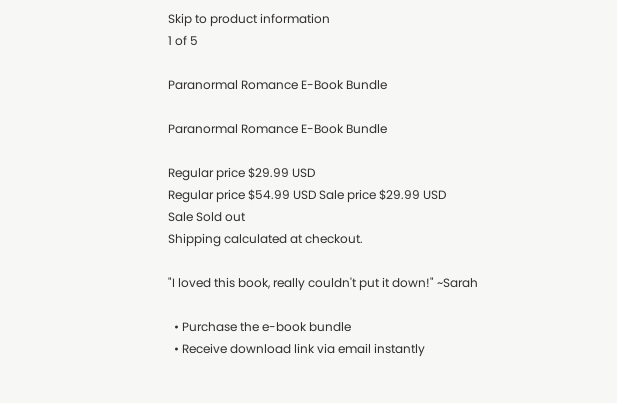Skip to product information
1 of 5

Paranormal Romance E-Book Bundle

Paranormal Romance E-Book Bundle

Regular price $29.99 USD
Regular price $54.99 USD Sale price $29.99 USD
Sale Sold out
Shipping calculated at checkout.

"I loved this book, really couldn't put it down!" ~Sarah

  • Purchase the e-book bundle
  • Receive download link via email instantly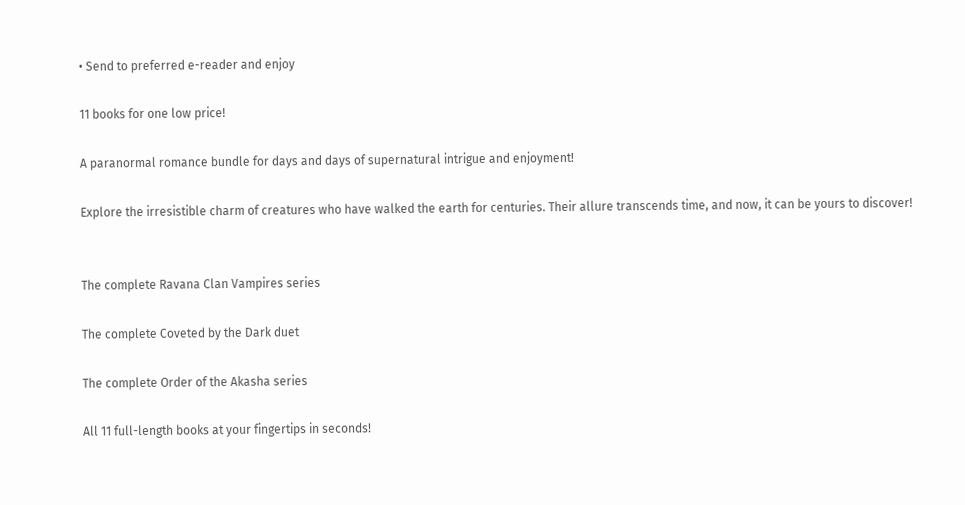• Send to preferred e-reader and enjoy

11 books for one low price!

A paranormal romance bundle for days and days of supernatural intrigue and enjoyment!

Explore the irresistible charm of creatures who have walked the earth for centuries. Their allure transcends time, and now, it can be yours to discover!


The complete Ravana Clan Vampires series

The complete Coveted by the Dark duet

The complete Order of the Akasha series

All 11 full-length books at your fingertips in seconds!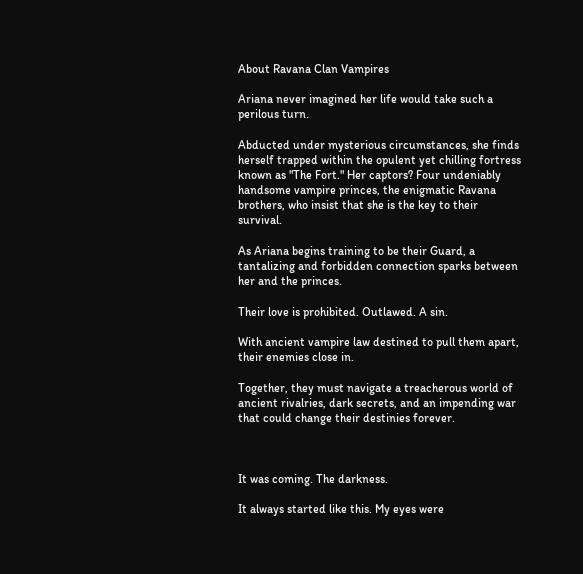About Ravana Clan Vampires

Ariana never imagined her life would take such a perilous turn.

Abducted under mysterious circumstances, she finds herself trapped within the opulent yet chilling fortress known as "The Fort." Her captors? Four undeniably handsome vampire princes, the enigmatic Ravana brothers, who insist that she is the key to their survival.

As Ariana begins training to be their Guard, a tantalizing and forbidden connection sparks between her and the princes.

Their love is prohibited. Outlawed. A sin.

With ancient vampire law destined to pull them apart, their enemies close in.

Together, they must navigate a treacherous world of ancient rivalries, dark secrets, and an impending war that could change their destinies forever.



It was coming. The darkness.

It always started like this. My eyes were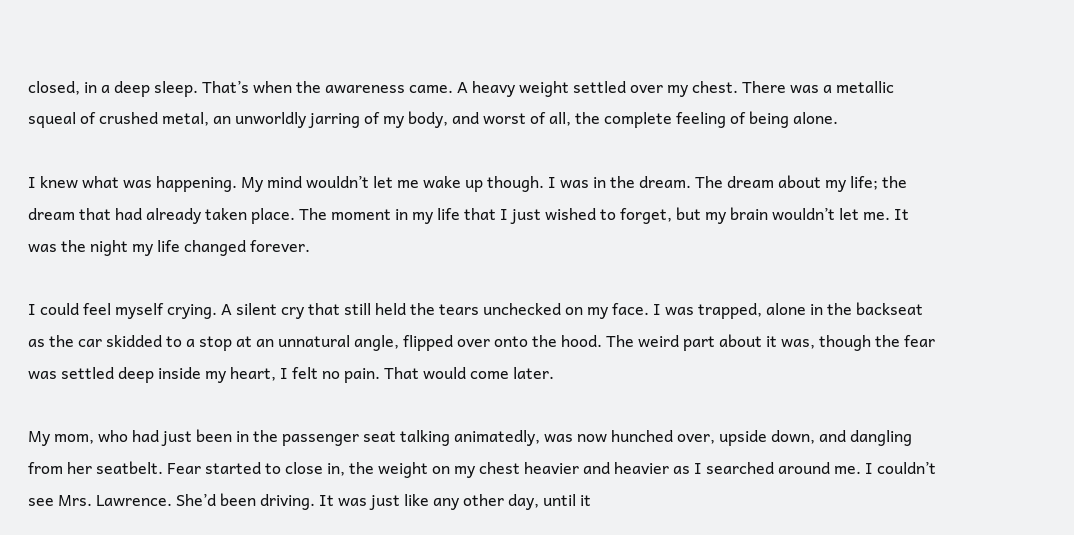closed, in a deep sleep. That’s when the awareness came. A heavy weight settled over my chest. There was a metallic squeal of crushed metal, an unworldly jarring of my body, and worst of all, the complete feeling of being alone.

I knew what was happening. My mind wouldn’t let me wake up though. I was in the dream. The dream about my life; the dream that had already taken place. The moment in my life that I just wished to forget, but my brain wouldn’t let me. It was the night my life changed forever.

I could feel myself crying. A silent cry that still held the tears unchecked on my face. I was trapped, alone in the backseat as the car skidded to a stop at an unnatural angle, flipped over onto the hood. The weird part about it was, though the fear was settled deep inside my heart, I felt no pain. That would come later.

My mom, who had just been in the passenger seat talking animatedly, was now hunched over, upside down, and dangling from her seatbelt. Fear started to close in, the weight on my chest heavier and heavier as I searched around me. I couldn’t see Mrs. Lawrence. She’d been driving. It was just like any other day, until it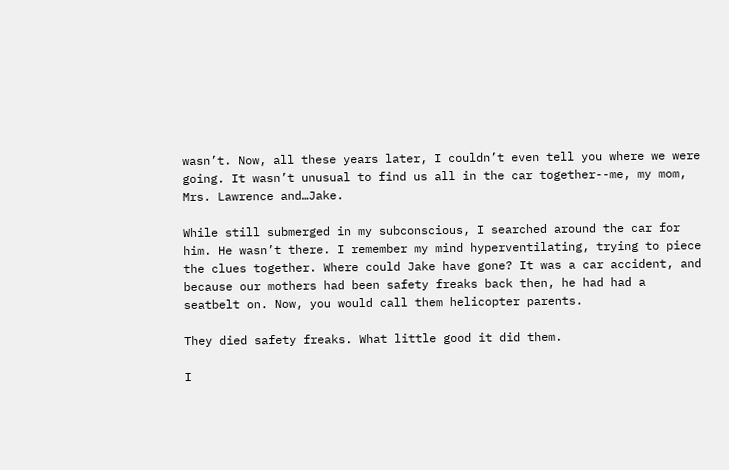wasn’t. Now, all these years later, I couldn’t even tell you where we were going. It wasn’t unusual to find us all in the car together--me, my mom, Mrs. Lawrence and…Jake.

While still submerged in my subconscious, I searched around the car for him. He wasn’t there. I remember my mind hyperventilating, trying to piece the clues together. Where could Jake have gone? It was a car accident, and because our mothers had been safety freaks back then, he had had a seatbelt on. Now, you would call them helicopter parents.

They died safety freaks. What little good it did them.

I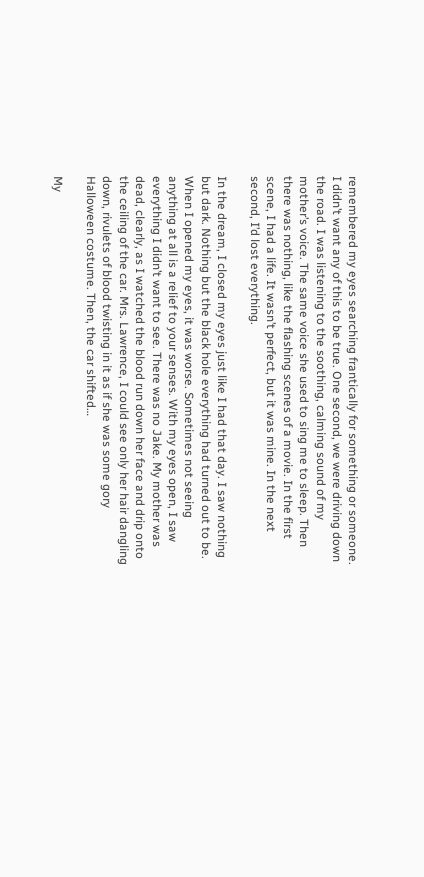remembered my eyes searching frantically for something or someone. I didn’t want any of this to be true. One second, we were driving down the road. I was listening to the soothing, calming sound of my mother’s voice. The same voice she used to sing me to sleep. Then there was nothing, like the flashing scenes of a movie. In the first scene, I had a life. It wasn’t perfect, but it was mine. In the next second, I’d lost everything.

In the dream, I closed my eyes just like I had that day. I saw nothing but dark. Nothing but the black hole everything had turned out to be. When I opened my eyes, it was worse. Sometimes not seeing anything at all is a relief to your senses. With my eyes open, I saw everything I didn’t want to see. There was no Jake. My mother was dead, clearly, as I watched the blood run down her face and drip onto the ceiling of the car. Mrs. Lawrence, I could see only her hair dangling down, rivulets of blood twisting in it as if she was some gory Halloween costume. Then, the car shifted…

My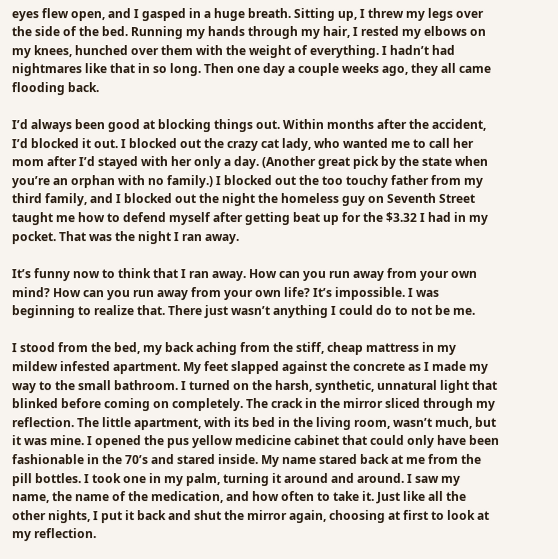eyes flew open, and I gasped in a huge breath. Sitting up, I threw my legs over the side of the bed. Running my hands through my hair, I rested my elbows on my knees, hunched over them with the weight of everything. I hadn’t had nightmares like that in so long. Then one day a couple weeks ago, they all came flooding back.

I’d always been good at blocking things out. Within months after the accident, I’d blocked it out. I blocked out the crazy cat lady, who wanted me to call her mom after I’d stayed with her only a day. (Another great pick by the state when you’re an orphan with no family.) I blocked out the too touchy father from my third family, and I blocked out the night the homeless guy on Seventh Street taught me how to defend myself after getting beat up for the $3.32 I had in my pocket. That was the night I ran away.

It’s funny now to think that I ran away. How can you run away from your own mind? How can you run away from your own life? It’s impossible. I was beginning to realize that. There just wasn’t anything I could do to not be me.

I stood from the bed, my back aching from the stiff, cheap mattress in my mildew infested apartment. My feet slapped against the concrete as I made my way to the small bathroom. I turned on the harsh, synthetic, unnatural light that blinked before coming on completely. The crack in the mirror sliced through my reflection. The little apartment, with its bed in the living room, wasn’t much, but it was mine. I opened the pus yellow medicine cabinet that could only have been fashionable in the 70’s and stared inside. My name stared back at me from the pill bottles. I took one in my palm, turning it around and around. I saw my name, the name of the medication, and how often to take it. Just like all the other nights, I put it back and shut the mirror again, choosing at first to look at my reflection.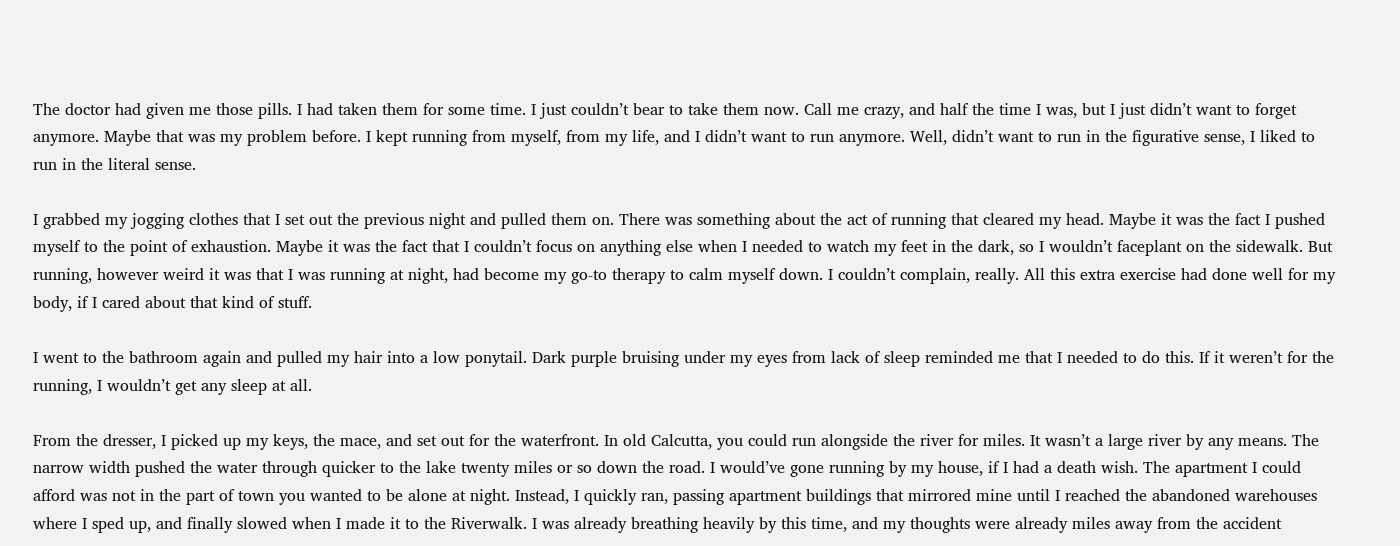The doctor had given me those pills. I had taken them for some time. I just couldn’t bear to take them now. Call me crazy, and half the time I was, but I just didn’t want to forget anymore. Maybe that was my problem before. I kept running from myself, from my life, and I didn’t want to run anymore. Well, didn’t want to run in the figurative sense, I liked to run in the literal sense.

I grabbed my jogging clothes that I set out the previous night and pulled them on. There was something about the act of running that cleared my head. Maybe it was the fact I pushed myself to the point of exhaustion. Maybe it was the fact that I couldn’t focus on anything else when I needed to watch my feet in the dark, so I wouldn’t faceplant on the sidewalk. But running, however weird it was that I was running at night, had become my go-to therapy to calm myself down. I couldn’t complain, really. All this extra exercise had done well for my body, if I cared about that kind of stuff.

I went to the bathroom again and pulled my hair into a low ponytail. Dark purple bruising under my eyes from lack of sleep reminded me that I needed to do this. If it weren’t for the running, I wouldn’t get any sleep at all.

From the dresser, I picked up my keys, the mace, and set out for the waterfront. In old Calcutta, you could run alongside the river for miles. It wasn’t a large river by any means. The narrow width pushed the water through quicker to the lake twenty miles or so down the road. I would’ve gone running by my house, if I had a death wish. The apartment I could afford was not in the part of town you wanted to be alone at night. Instead, I quickly ran, passing apartment buildings that mirrored mine until I reached the abandoned warehouses where I sped up, and finally slowed when I made it to the Riverwalk. I was already breathing heavily by this time, and my thoughts were already miles away from the accident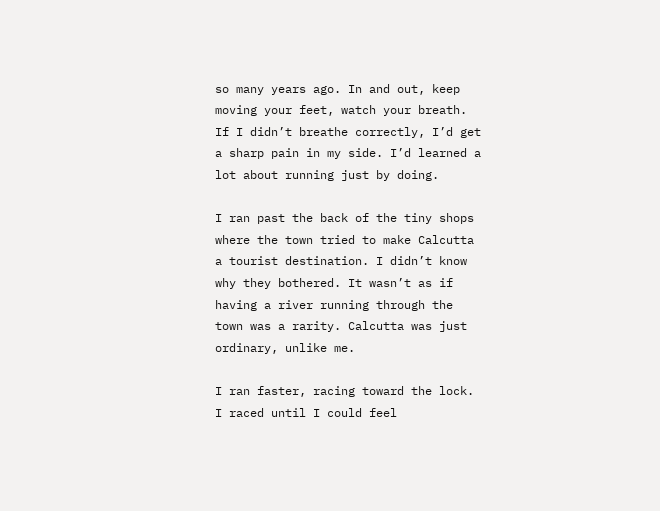so many years ago. In and out, keep moving your feet, watch your breath. If I didn’t breathe correctly, I’d get a sharp pain in my side. I’d learned a lot about running just by doing.

I ran past the back of the tiny shops where the town tried to make Calcutta a tourist destination. I didn’t know why they bothered. It wasn’t as if having a river running through the town was a rarity. Calcutta was just ordinary, unlike me.

I ran faster, racing toward the lock. I raced until I could feel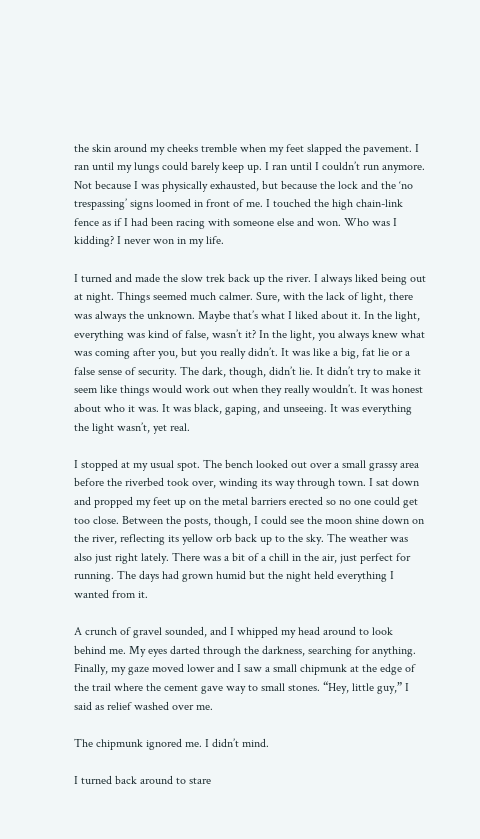the skin around my cheeks tremble when my feet slapped the pavement. I ran until my lungs could barely keep up. I ran until I couldn’t run anymore. Not because I was physically exhausted, but because the lock and the ‘no trespassing’ signs loomed in front of me. I touched the high chain-link fence as if I had been racing with someone else and won. Who was I kidding? I never won in my life.

I turned and made the slow trek back up the river. I always liked being out at night. Things seemed much calmer. Sure, with the lack of light, there was always the unknown. Maybe that’s what I liked about it. In the light, everything was kind of false, wasn’t it? In the light, you always knew what was coming after you, but you really didn’t. It was like a big, fat lie or a false sense of security. The dark, though, didn’t lie. It didn’t try to make it seem like things would work out when they really wouldn’t. It was honest about who it was. It was black, gaping, and unseeing. It was everything the light wasn’t, yet real.

I stopped at my usual spot. The bench looked out over a small grassy area before the riverbed took over, winding its way through town. I sat down and propped my feet up on the metal barriers erected so no one could get too close. Between the posts, though, I could see the moon shine down on the river, reflecting its yellow orb back up to the sky. The weather was also just right lately. There was a bit of a chill in the air, just perfect for running. The days had grown humid but the night held everything I wanted from it.

A crunch of gravel sounded, and I whipped my head around to look behind me. My eyes darted through the darkness, searching for anything. Finally, my gaze moved lower and I saw a small chipmunk at the edge of the trail where the cement gave way to small stones. “Hey, little guy,” I said as relief washed over me.

The chipmunk ignored me. I didn’t mind.

I turned back around to stare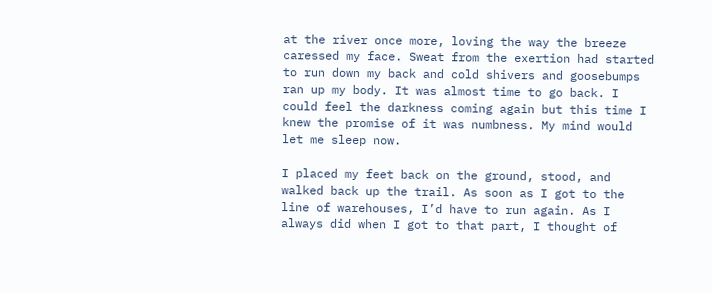at the river once more, loving the way the breeze caressed my face. Sweat from the exertion had started to run down my back and cold shivers and goosebumps ran up my body. It was almost time to go back. I could feel the darkness coming again but this time I knew the promise of it was numbness. My mind would let me sleep now.

I placed my feet back on the ground, stood, and walked back up the trail. As soon as I got to the line of warehouses, I’d have to run again. As I always did when I got to that part, I thought of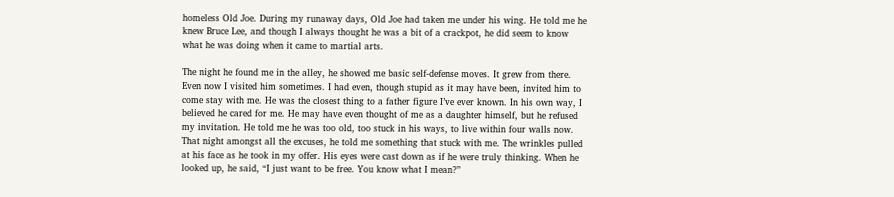homeless Old Joe. During my runaway days, Old Joe had taken me under his wing. He told me he knew Bruce Lee, and though I always thought he was a bit of a crackpot, he did seem to know what he was doing when it came to martial arts.

The night he found me in the alley, he showed me basic self-defense moves. It grew from there. Even now I visited him sometimes. I had even, though stupid as it may have been, invited him to come stay with me. He was the closest thing to a father figure I’ve ever known. In his own way, I believed he cared for me. He may have even thought of me as a daughter himself, but he refused my invitation. He told me he was too old, too stuck in his ways, to live within four walls now. That night amongst all the excuses, he told me something that stuck with me. The wrinkles pulled at his face as he took in my offer. His eyes were cast down as if he were truly thinking. When he looked up, he said, “I just want to be free. You know what I mean?”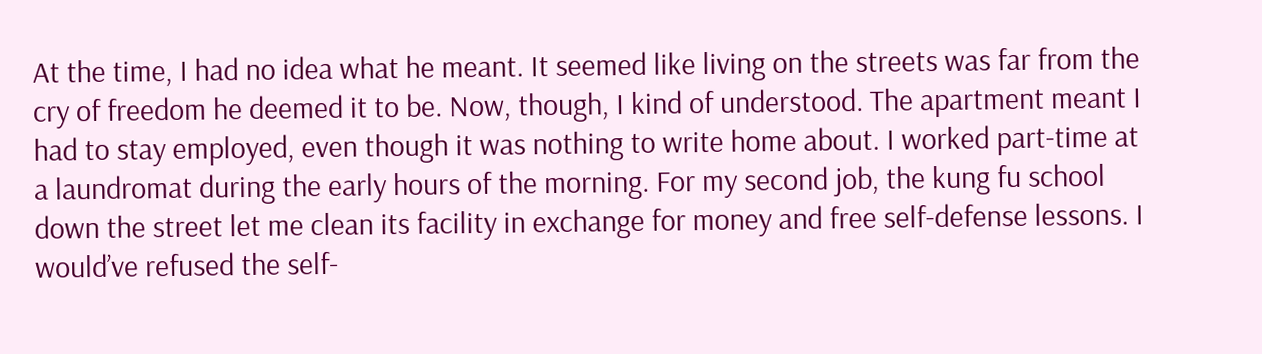At the time, I had no idea what he meant. It seemed like living on the streets was far from the cry of freedom he deemed it to be. Now, though, I kind of understood. The apartment meant I had to stay employed, even though it was nothing to write home about. I worked part-time at a laundromat during the early hours of the morning. For my second job, the kung fu school down the street let me clean its facility in exchange for money and free self-defense lessons. I would’ve refused the self-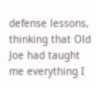defense lessons, thinking that Old Joe had taught me everything I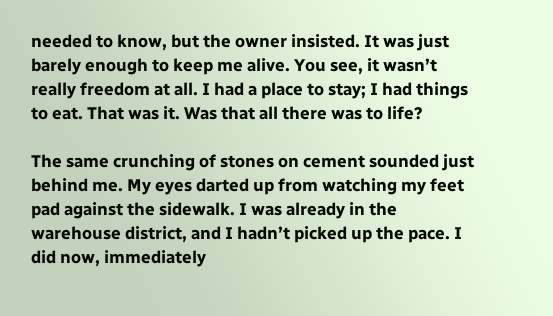needed to know, but the owner insisted. It was just barely enough to keep me alive. You see, it wasn’t really freedom at all. I had a place to stay; I had things to eat. That was it. Was that all there was to life?

The same crunching of stones on cement sounded just behind me. My eyes darted up from watching my feet pad against the sidewalk. I was already in the warehouse district, and I hadn’t picked up the pace. I did now, immediately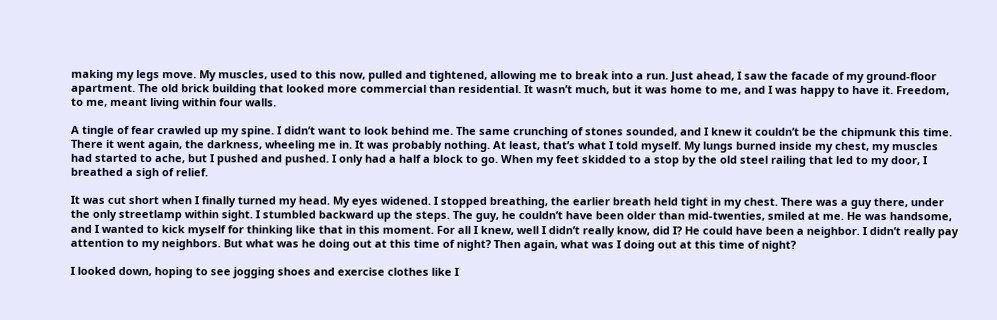making my legs move. My muscles, used to this now, pulled and tightened, allowing me to break into a run. Just ahead, I saw the facade of my ground-floor apartment. The old brick building that looked more commercial than residential. It wasn’t much, but it was home to me, and I was happy to have it. Freedom, to me, meant living within four walls.

A tingle of fear crawled up my spine. I didn’t want to look behind me. The same crunching of stones sounded, and I knew it couldn’t be the chipmunk this time.  There it went again, the darkness, wheeling me in. It was probably nothing. At least, that’s what I told myself. My lungs burned inside my chest, my muscles had started to ache, but I pushed and pushed. I only had a half a block to go. When my feet skidded to a stop by the old steel railing that led to my door, I breathed a sigh of relief.

It was cut short when I finally turned my head. My eyes widened. I stopped breathing, the earlier breath held tight in my chest. There was a guy there, under the only streetlamp within sight. I stumbled backward up the steps. The guy, he couldn’t have been older than mid-twenties, smiled at me. He was handsome, and I wanted to kick myself for thinking like that in this moment. For all I knew, well I didn’t really know, did I? He could have been a neighbor. I didn’t really pay attention to my neighbors. But what was he doing out at this time of night? Then again, what was I doing out at this time of night?

I looked down, hoping to see jogging shoes and exercise clothes like I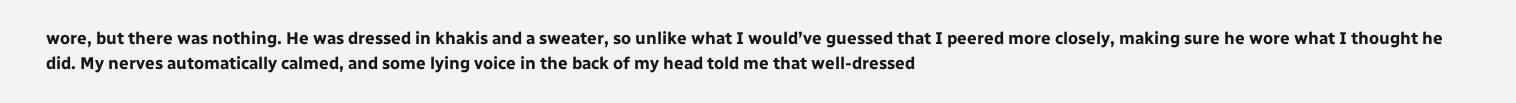wore, but there was nothing. He was dressed in khakis and a sweater, so unlike what I would’ve guessed that I peered more closely, making sure he wore what I thought he did. My nerves automatically calmed, and some lying voice in the back of my head told me that well-dressed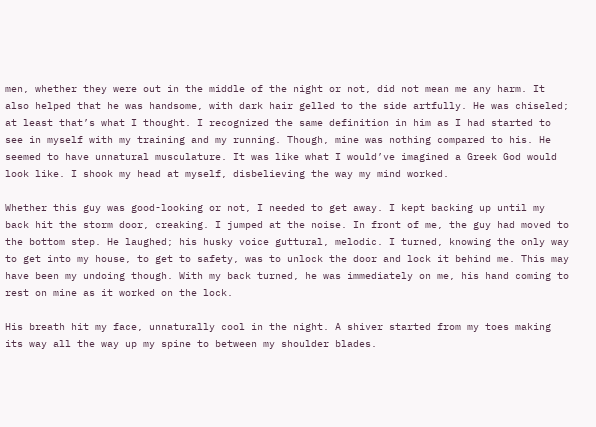men, whether they were out in the middle of the night or not, did not mean me any harm. It also helped that he was handsome, with dark hair gelled to the side artfully. He was chiseled; at least that’s what I thought. I recognized the same definition in him as I had started to see in myself with my training and my running. Though, mine was nothing compared to his. He seemed to have unnatural musculature. It was like what I would’ve imagined a Greek God would look like. I shook my head at myself, disbelieving the way my mind worked.

Whether this guy was good-looking or not, I needed to get away. I kept backing up until my back hit the storm door, creaking. I jumped at the noise. In front of me, the guy had moved to the bottom step. He laughed; his husky voice guttural, melodic. I turned, knowing the only way to get into my house, to get to safety, was to unlock the door and lock it behind me. This may have been my undoing though. With my back turned, he was immediately on me, his hand coming to rest on mine as it worked on the lock.

His breath hit my face, unnaturally cool in the night. A shiver started from my toes making its way all the way up my spine to between my shoulder blades.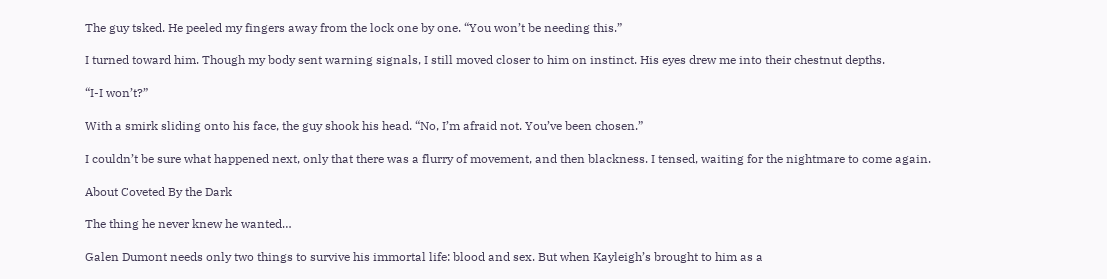The guy tsked. He peeled my fingers away from the lock one by one. “You won’t be needing this.”

I turned toward him. Though my body sent warning signals, I still moved closer to him on instinct. His eyes drew me into their chestnut depths.

“I-I won’t?”

With a smirk sliding onto his face, the guy shook his head. “No, I’m afraid not. You’ve been chosen.”

I couldn’t be sure what happened next, only that there was a flurry of movement, and then blackness. I tensed, waiting for the nightmare to come again.

About Coveted By the Dark

The thing he never knew he wanted…

Galen Dumont needs only two things to survive his immortal life: blood and sex. But when Kayleigh’s brought to him as a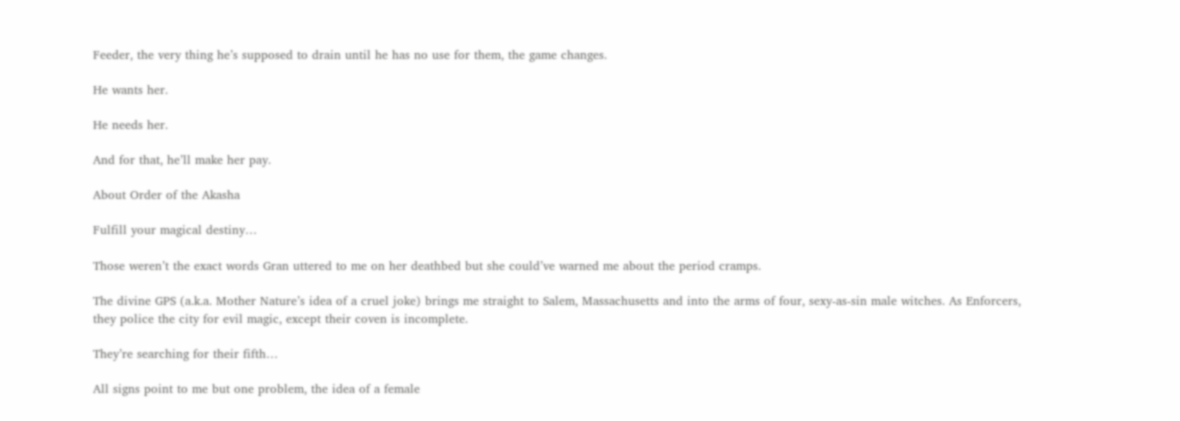Feeder, the very thing he’s supposed to drain until he has no use for them, the game changes.

He wants her.

He needs her.

And for that, he’ll make her pay.

About Order of the Akasha

Fulfill your magical destiny…

Those weren’t the exact words Gran uttered to me on her deathbed but she could’ve warned me about the period cramps.

The divine GPS (a.k.a. Mother Nature’s idea of a cruel joke) brings me straight to Salem, Massachusetts and into the arms of four, sexy-as-sin male witches. As Enforcers, they police the city for evil magic, except their coven is incomplete.

They’re searching for their fifth…

All signs point to me but one problem, the idea of a female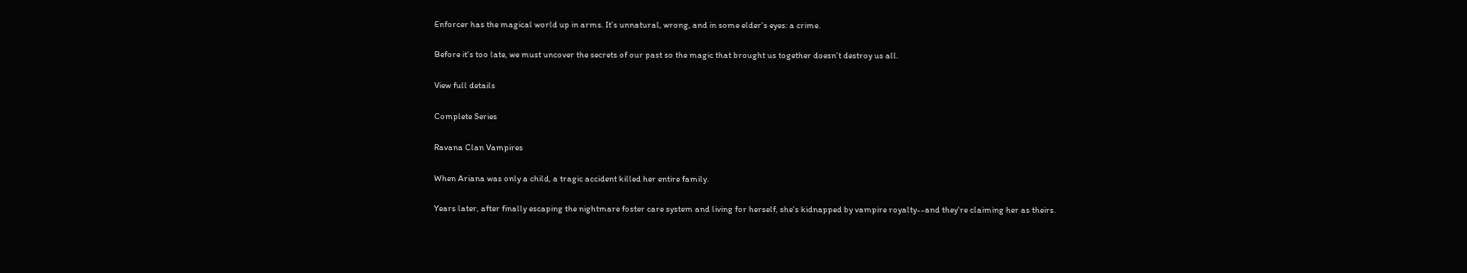Enforcer has the magical world up in arms. It’s unnatural, wrong, and in some elder’s eyes: a crime.

Before it's too late, we must uncover the secrets of our past so the magic that brought us together doesn’t destroy us all.

View full details

Complete Series

Ravana Clan Vampires

When Ariana was only a child, a tragic accident killed her entire family.

Years later, after finally escaping the nightmare foster care system and living for herself, she's kidnapped by vampire royalty--and they're claiming her as theirs.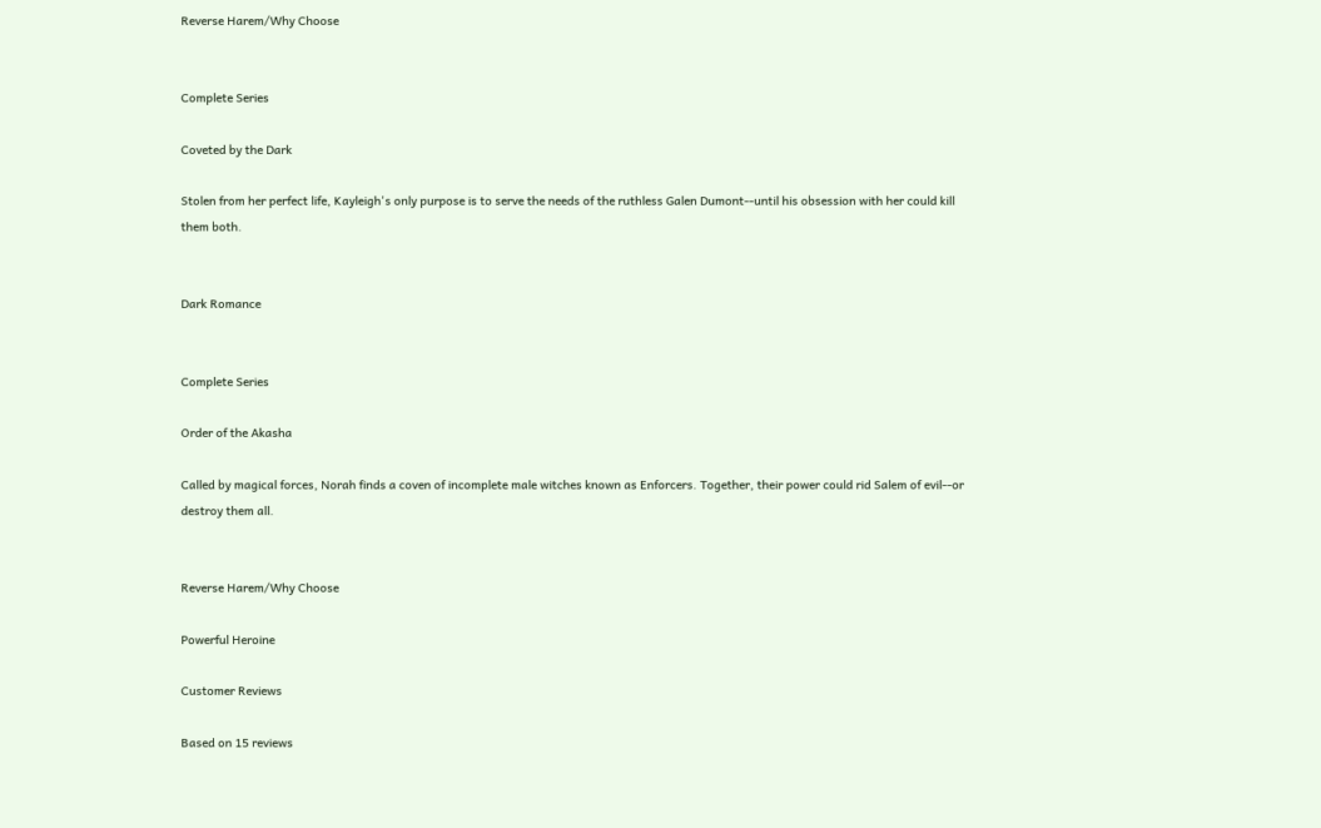Reverse Harem/Why Choose


Complete Series

Coveted by the Dark

Stolen from her perfect life, Kayleigh's only purpose is to serve the needs of the ruthless Galen Dumont--until his obsession with her could kill them both.


Dark Romance


Complete Series

Order of the Akasha

Called by magical forces, Norah finds a coven of incomplete male witches known as Enforcers. Together, their power could rid Salem of evil--or destroy them all.


Reverse Harem/Why Choose

Powerful Heroine

Customer Reviews

Based on 15 reviews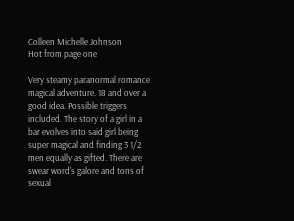Colleen Michelle Johnson
Hot from page one

Very steamy paranormal romance magical adventure. 18 and over a good idea. Possible triggers included. The story of a girl in a bar evolves into said girl being super magical and finding 3 1/2 men equally as gifted. There are swear word's galore and tons of sexual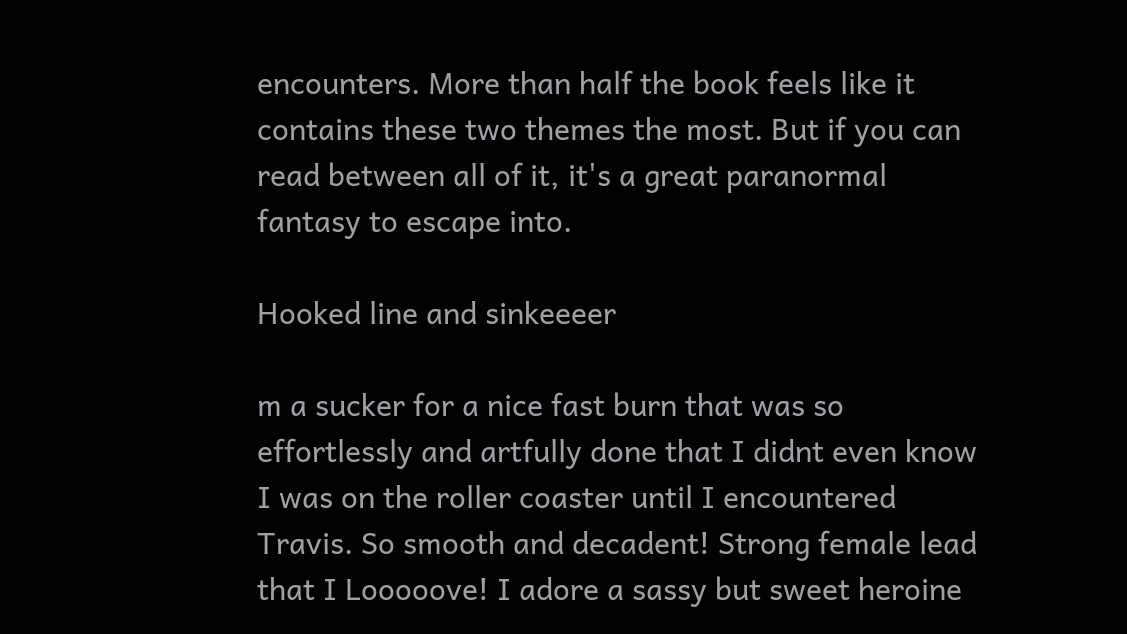encounters. More than half the book feels like it contains these two themes the most. But if you can read between all of it, it's a great paranormal fantasy to escape into.

Hooked line and sinkeeeer

m a sucker for a nice fast burn that was so effortlessly and artfully done that I didnt even know I was on the roller coaster until I encountered Travis. So smooth and decadent! Strong female lead that I Looooove! I adore a sassy but sweet heroine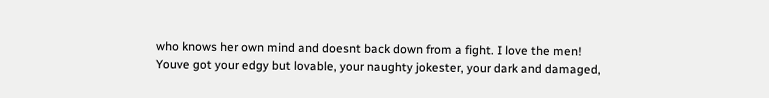who knows her own mind and doesnt back down from a fight. I love the men! Youve got your edgy but lovable, your naughty jokester, your dark and damaged,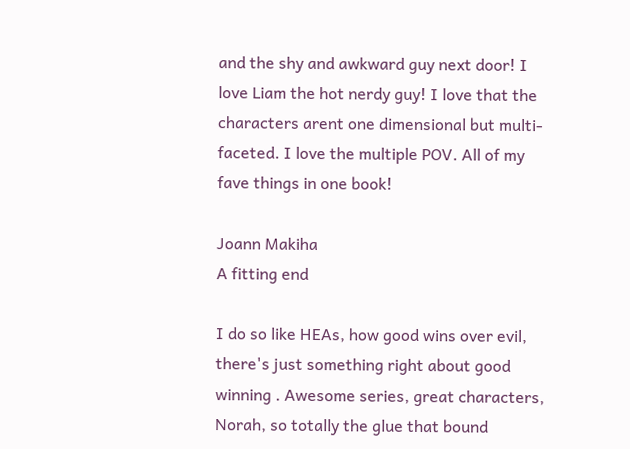and the shy and awkward guy next door! I love Liam the hot nerdy guy! I love that the characters arent one dimensional but multi-faceted. I love the multiple POV. All of my fave things in one book!

Joann Makiha
A fitting end

I do so like HEAs, how good wins over evil, there's just something right about good winning . Awesome series, great characters, Norah, so totally the glue that bound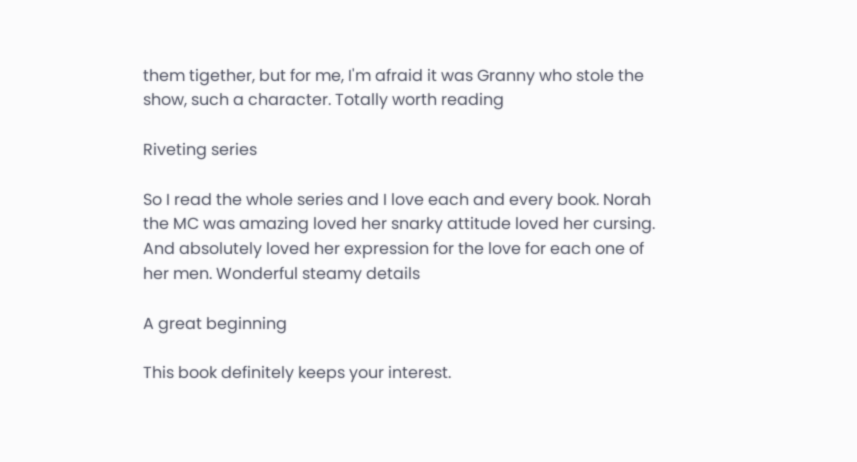them tigether, but for me, I'm afraid it was Granny who stole the show, such a character. Totally worth reading

Riveting series

So I read the whole series and I love each and every book. Norah the MC was amazing loved her snarky attitude loved her cursing. And absolutely loved her expression for the love for each one of her men. Wonderful steamy details

A great beginning

This book definitely keeps your interest.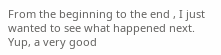From the beginning to the end , I just wanted to see what happened next. Yup, a very good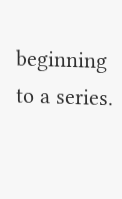beginning to a series.